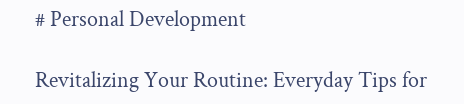# Personal Development

Revitalizing Your Routine: Everyday Tips for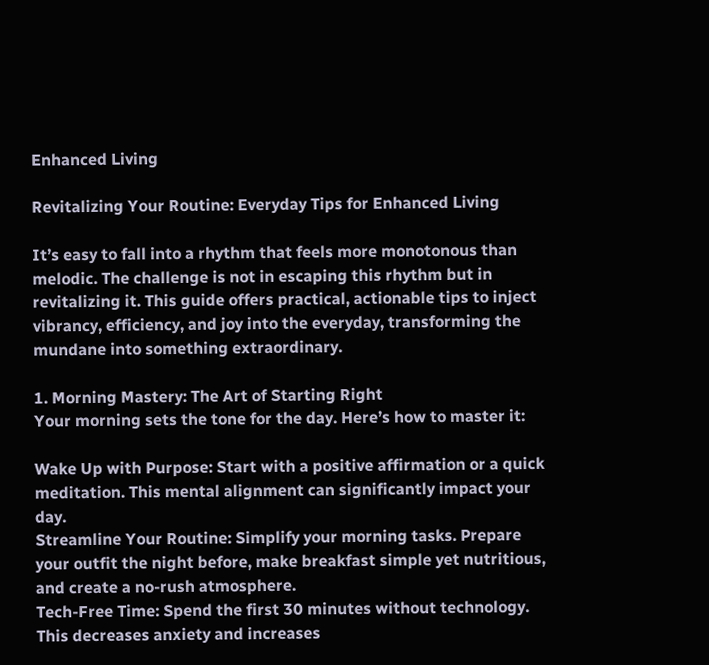Enhanced Living

Revitalizing Your Routine: Everyday Tips for Enhanced Living

It’s easy to fall into a rhythm that feels more monotonous than melodic. The challenge is not in escaping this rhythm but in revitalizing it. This guide offers practical, actionable tips to inject vibrancy, efficiency, and joy into the everyday, transforming the mundane into something extraordinary.

1. Morning Mastery: The Art of Starting Right
Your morning sets the tone for the day. Here’s how to master it:

Wake Up with Purpose: Start with a positive affirmation or a quick meditation. This mental alignment can significantly impact your day.
Streamline Your Routine: Simplify your morning tasks. Prepare your outfit the night before, make breakfast simple yet nutritious, and create a no-rush atmosphere.
Tech-Free Time: Spend the first 30 minutes without technology. This decreases anxiety and increases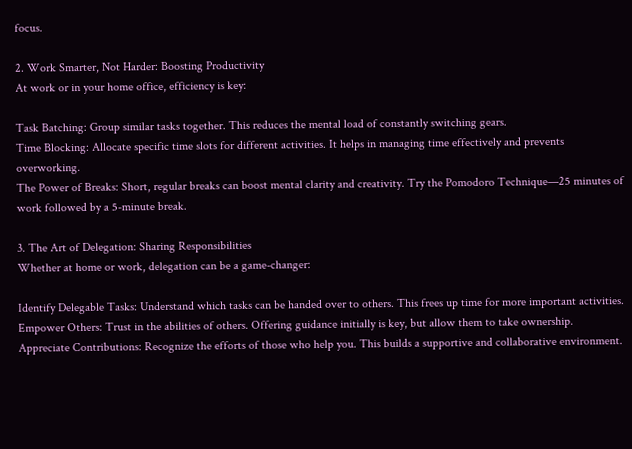focus.

2. Work Smarter, Not Harder: Boosting Productivity
At work or in your home office, efficiency is key:

Task Batching: Group similar tasks together. This reduces the mental load of constantly switching gears.
Time Blocking: Allocate specific time slots for different activities. It helps in managing time effectively and prevents overworking.
The Power of Breaks: Short, regular breaks can boost mental clarity and creativity. Try the Pomodoro Technique—25 minutes of work followed by a 5-minute break.

3. The Art of Delegation: Sharing Responsibilities
Whether at home or work, delegation can be a game-changer:

Identify Delegable Tasks: Understand which tasks can be handed over to others. This frees up time for more important activities.
Empower Others: Trust in the abilities of others. Offering guidance initially is key, but allow them to take ownership.
Appreciate Contributions: Recognize the efforts of those who help you. This builds a supportive and collaborative environment.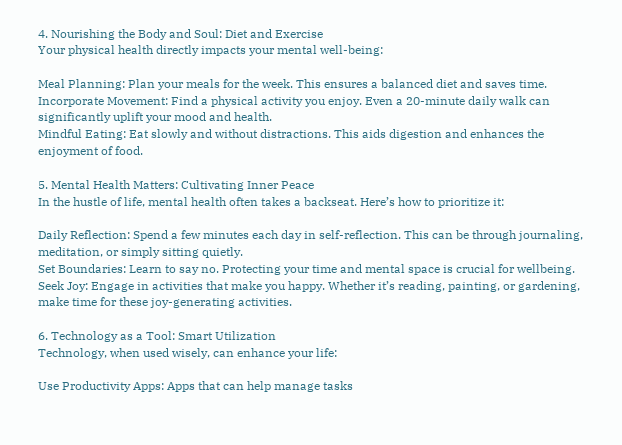4. Nourishing the Body and Soul: Diet and Exercise
Your physical health directly impacts your mental well-being:

Meal Planning: Plan your meals for the week. This ensures a balanced diet and saves time.
Incorporate Movement: Find a physical activity you enjoy. Even a 20-minute daily walk can significantly uplift your mood and health.
Mindful Eating: Eat slowly and without distractions. This aids digestion and enhances the enjoyment of food.

5. Mental Health Matters: Cultivating Inner Peace
In the hustle of life, mental health often takes a backseat. Here’s how to prioritize it:

Daily Reflection: Spend a few minutes each day in self-reflection. This can be through journaling, meditation, or simply sitting quietly.
Set Boundaries: Learn to say no. Protecting your time and mental space is crucial for wellbeing.
Seek Joy: Engage in activities that make you happy. Whether it’s reading, painting, or gardening, make time for these joy-generating activities.

6. Technology as a Tool: Smart Utilization
Technology, when used wisely, can enhance your life:

Use Productivity Apps: Apps that can help manage tasks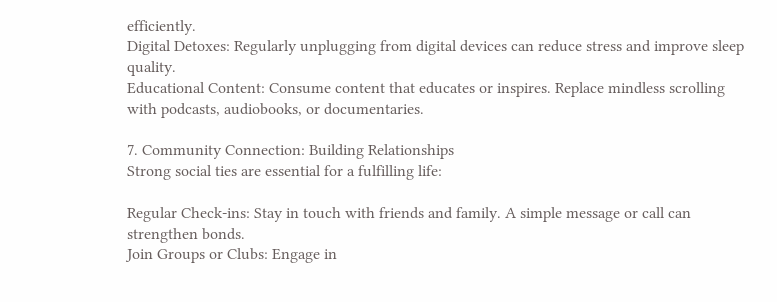efficiently.
Digital Detoxes: Regularly unplugging from digital devices can reduce stress and improve sleep quality.
Educational Content: Consume content that educates or inspires. Replace mindless scrolling with podcasts, audiobooks, or documentaries.

7. Community Connection: Building Relationships
Strong social ties are essential for a fulfilling life:

Regular Check-ins: Stay in touch with friends and family. A simple message or call can strengthen bonds.
Join Groups or Clubs: Engage in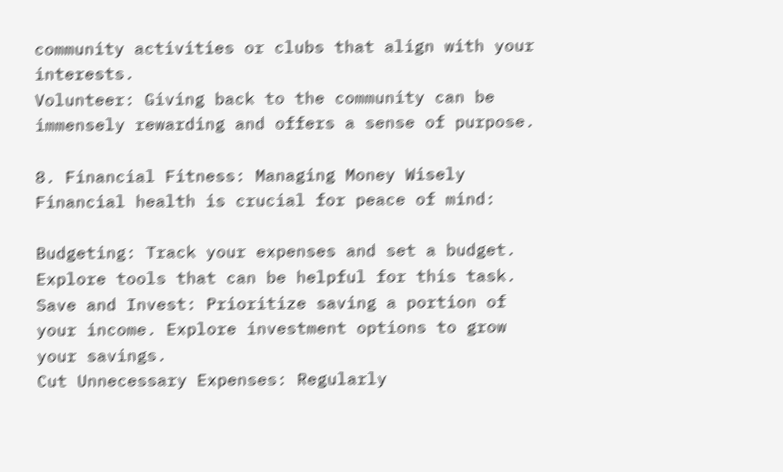community activities or clubs that align with your interests.
Volunteer: Giving back to the community can be immensely rewarding and offers a sense of purpose.

8. Financial Fitness: Managing Money Wisely
Financial health is crucial for peace of mind:

Budgeting: Track your expenses and set a budget. Explore tools that can be helpful for this task.
Save and Invest: Prioritize saving a portion of your income. Explore investment options to grow your savings.
Cut Unnecessary Expenses: Regularly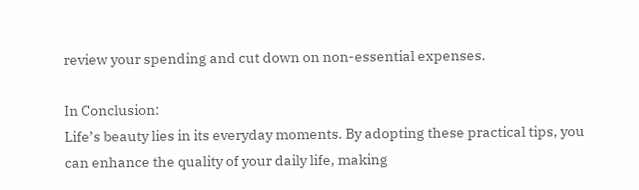review your spending and cut down on non-essential expenses.

In Conclusion:
Life’s beauty lies in its everyday moments. By adopting these practical tips, you can enhance the quality of your daily life, making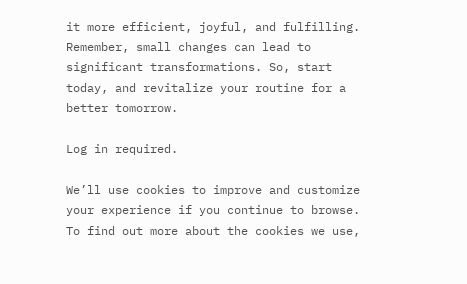it more efficient, joyful, and fulfilling. Remember, small changes can lead to significant transformations. So, start today, and revitalize your routine for a better tomorrow.

Log in required.

We’ll use cookies to improve and customize your experience if you continue to browse. To find out more about the cookies we use,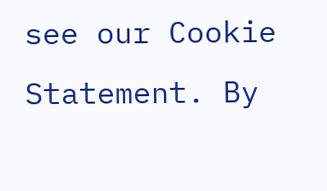see our Cookie Statement. By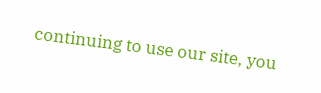continuing to use our site, you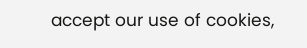accept our use of cookies,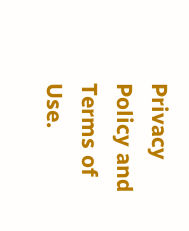Privacy Policy and Terms of Use.